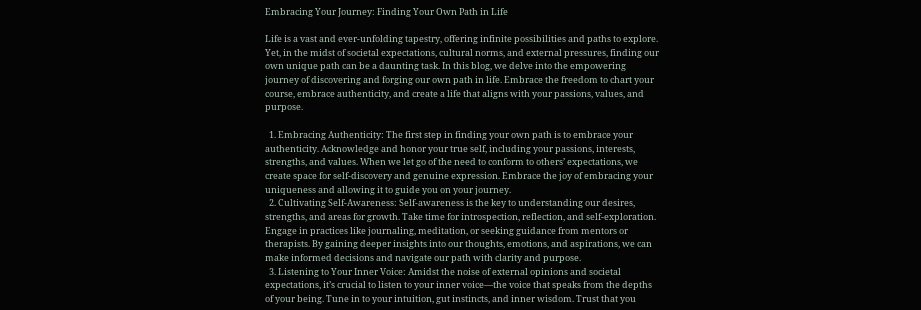Embracing Your Journey: Finding Your Own Path in Life

Life is a vast and ever-unfolding tapestry, offering infinite possibilities and paths to explore. Yet, in the midst of societal expectations, cultural norms, and external pressures, finding our own unique path can be a daunting task. In this blog, we delve into the empowering journey of discovering and forging our own path in life. Embrace the freedom to chart your course, embrace authenticity, and create a life that aligns with your passions, values, and purpose.

  1. Embracing Authenticity: The first step in finding your own path is to embrace your authenticity. Acknowledge and honor your true self, including your passions, interests, strengths, and values. When we let go of the need to conform to others’ expectations, we create space for self-discovery and genuine expression. Embrace the joy of embracing your uniqueness and allowing it to guide you on your journey.
  2. Cultivating Self-Awareness: Self-awareness is the key to understanding our desires, strengths, and areas for growth. Take time for introspection, reflection, and self-exploration. Engage in practices like journaling, meditation, or seeking guidance from mentors or therapists. By gaining deeper insights into our thoughts, emotions, and aspirations, we can make informed decisions and navigate our path with clarity and purpose.
  3. Listening to Your Inner Voice: Amidst the noise of external opinions and societal expectations, it’s crucial to listen to your inner voice—the voice that speaks from the depths of your being. Tune in to your intuition, gut instincts, and inner wisdom. Trust that you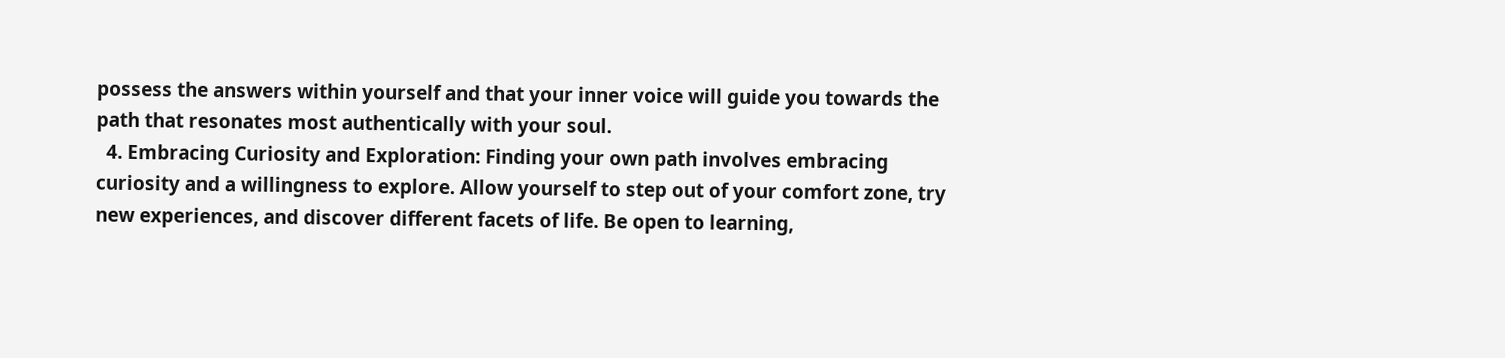possess the answers within yourself and that your inner voice will guide you towards the path that resonates most authentically with your soul.
  4. Embracing Curiosity and Exploration: Finding your own path involves embracing curiosity and a willingness to explore. Allow yourself to step out of your comfort zone, try new experiences, and discover different facets of life. Be open to learning,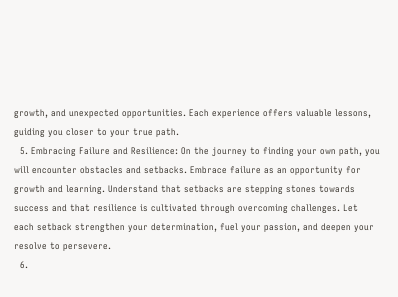growth, and unexpected opportunities. Each experience offers valuable lessons, guiding you closer to your true path.
  5. Embracing Failure and Resilience: On the journey to finding your own path, you will encounter obstacles and setbacks. Embrace failure as an opportunity for growth and learning. Understand that setbacks are stepping stones towards success and that resilience is cultivated through overcoming challenges. Let each setback strengthen your determination, fuel your passion, and deepen your resolve to persevere.
  6.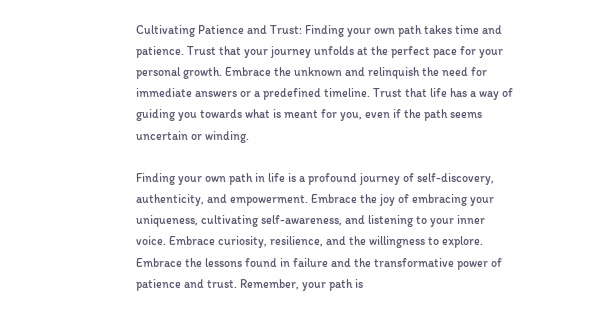Cultivating Patience and Trust: Finding your own path takes time and patience. Trust that your journey unfolds at the perfect pace for your personal growth. Embrace the unknown and relinquish the need for immediate answers or a predefined timeline. Trust that life has a way of guiding you towards what is meant for you, even if the path seems uncertain or winding.

Finding your own path in life is a profound journey of self-discovery, authenticity, and empowerment. Embrace the joy of embracing your uniqueness, cultivating self-awareness, and listening to your inner voice. Embrace curiosity, resilience, and the willingness to explore. Embrace the lessons found in failure and the transformative power of patience and trust. Remember, your path is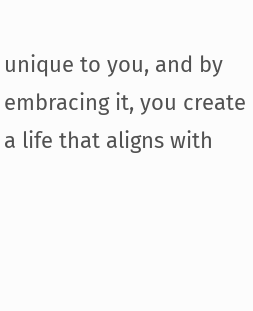unique to you, and by embracing it, you create a life that aligns with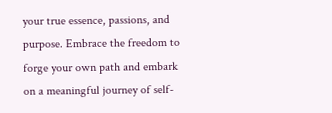your true essence, passions, and purpose. Embrace the freedom to forge your own path and embark on a meaningful journey of self-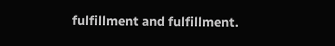fulfillment and fulfillment.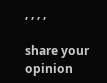, , , ,

share your opinion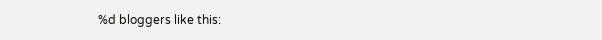%d bloggers like this: